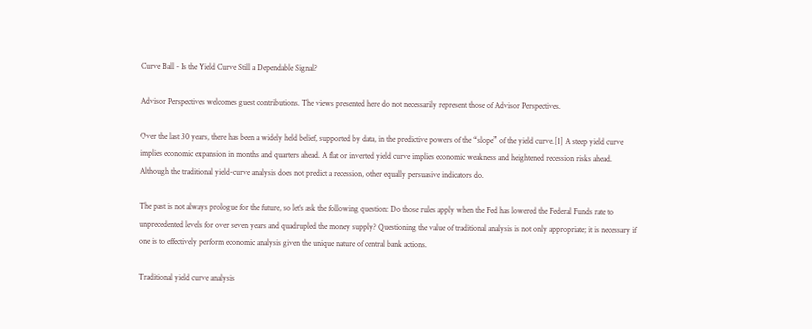Curve Ball - Is the Yield Curve Still a Dependable Signal?

Advisor Perspectives welcomes guest contributions. The views presented here do not necessarily represent those of Advisor Perspectives.

Over the last 30 years, there has been a widely held belief, supported by data, in the predictive powers of the “slope” of the yield curve.[1] A steep yield curve implies economic expansion in months and quarters ahead. A flat or inverted yield curve implies economic weakness and heightened recession risks ahead. Although the traditional yield-curve analysis does not predict a recession, other equally persuasive indicators do.

The past is not always prologue for the future, so let’s ask the following question: Do those rules apply when the Fed has lowered the Federal Funds rate to unprecedented levels for over seven years and quadrupled the money supply? Questioning the value of traditional analysis is not only appropriate; it is necessary if one is to effectively perform economic analysis given the unique nature of central bank actions.

Traditional yield curve analysis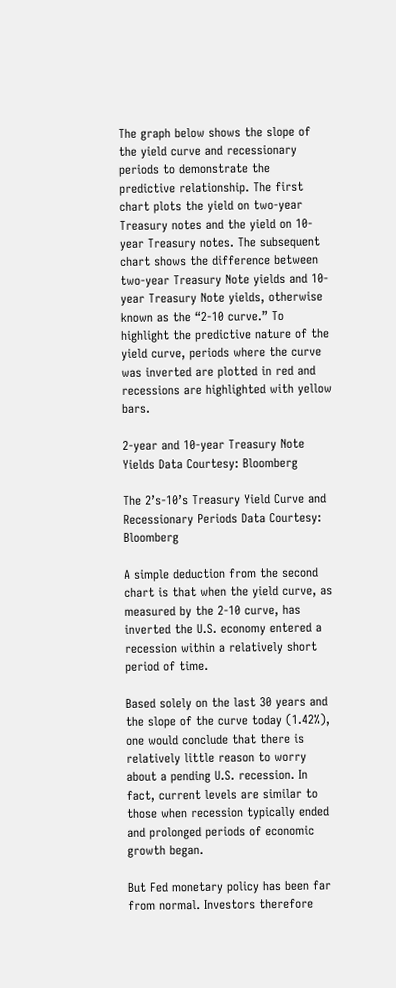The graph below shows the slope of the yield curve and recessionary periods to demonstrate the predictive relationship. The first chart plots the yield on two-year Treasury notes and the yield on 10-year Treasury notes. The subsequent chart shows the difference between two-year Treasury Note yields and 10-year Treasury Note yields, otherwise known as the “2-10 curve.” To highlight the predictive nature of the yield curve, periods where the curve was inverted are plotted in red and recessions are highlighted with yellow bars.

2-year and 10-year Treasury Note Yields Data Courtesy: Bloomberg

The 2’s-10’s Treasury Yield Curve and Recessionary Periods Data Courtesy: Bloomberg

A simple deduction from the second chart is that when the yield curve, as measured by the 2-10 curve, has inverted the U.S. economy entered a recession within a relatively short period of time.

Based solely on the last 30 years and the slope of the curve today (1.42%), one would conclude that there is relatively little reason to worry about a pending U.S. recession. In fact, current levels are similar to those when recession typically ended and prolonged periods of economic growth began.

But Fed monetary policy has been far from normal. Investors therefore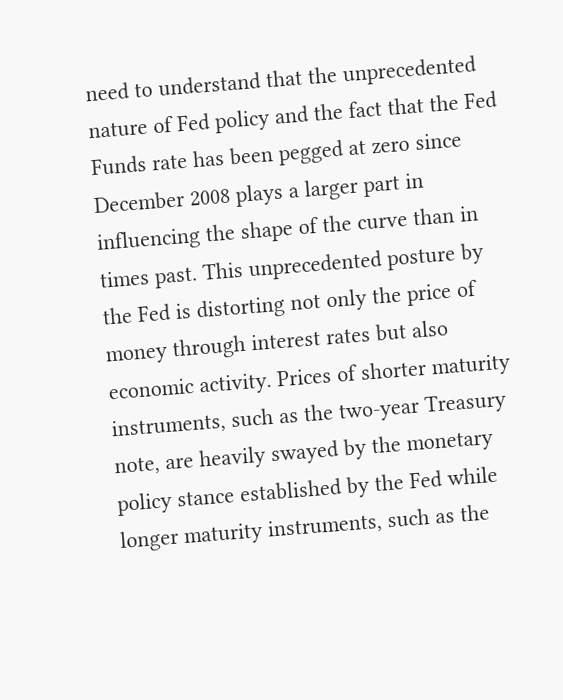need to understand that the unprecedented nature of Fed policy and the fact that the Fed Funds rate has been pegged at zero since December 2008 plays a larger part in influencing the shape of the curve than in times past. This unprecedented posture by the Fed is distorting not only the price of money through interest rates but also economic activity. Prices of shorter maturity instruments, such as the two-year Treasury note, are heavily swayed by the monetary policy stance established by the Fed while longer maturity instruments, such as the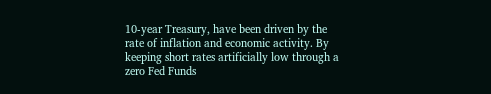10-year Treasury, have been driven by the rate of inflation and economic activity. By keeping short rates artificially low through a zero Fed Funds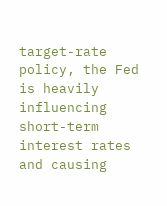target-rate policy, the Fed is heavily influencing short-term interest rates and causing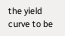the yield curve to be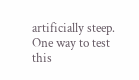artificially steep. One way to test this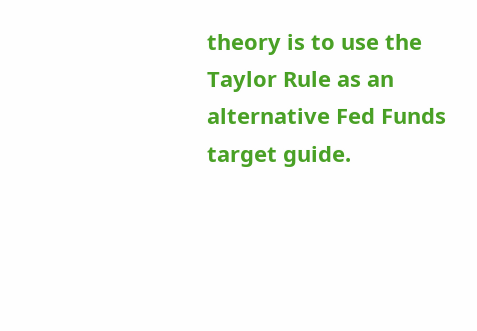theory is to use the Taylor Rule as an alternative Fed Funds target guide.